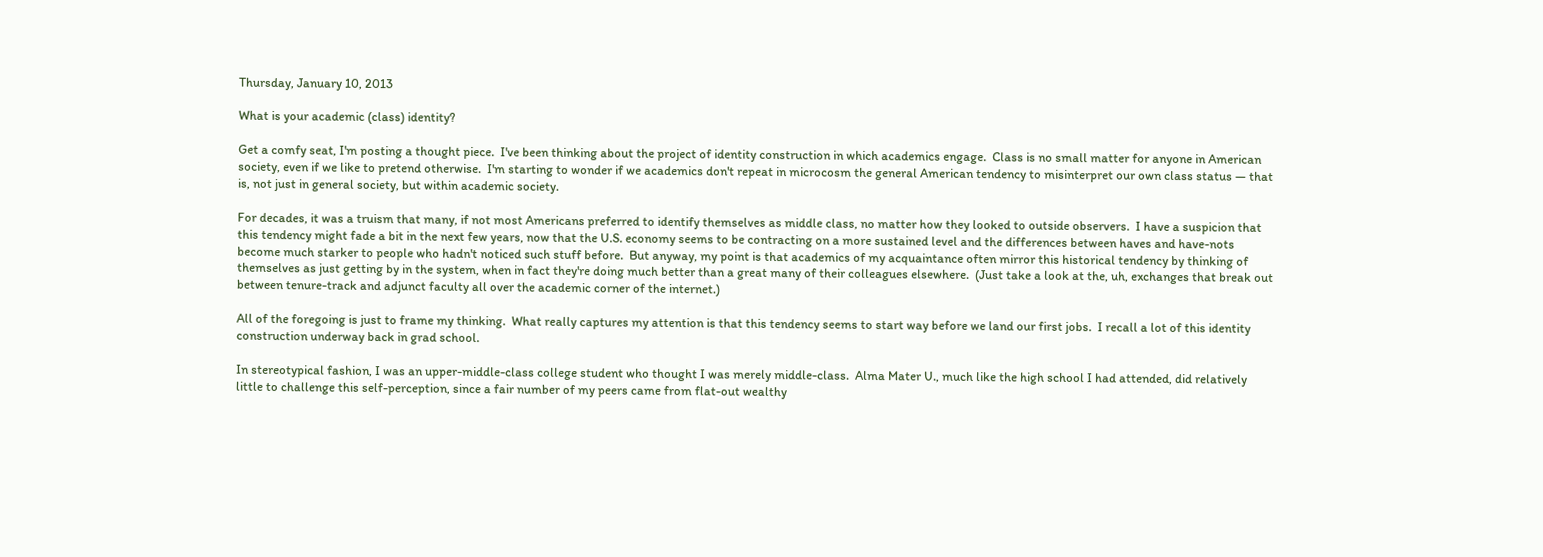Thursday, January 10, 2013

What is your academic (class) identity?

Get a comfy seat, I'm posting a thought piece.  I've been thinking about the project of identity construction in which academics engage.  Class is no small matter for anyone in American society, even if we like to pretend otherwise.  I'm starting to wonder if we academics don't repeat in microcosm the general American tendency to misinterpret our own class status — that is, not just in general society, but within academic society.

For decades, it was a truism that many, if not most Americans preferred to identify themselves as middle class, no matter how they looked to outside observers.  I have a suspicion that this tendency might fade a bit in the next few years, now that the U.S. economy seems to be contracting on a more sustained level and the differences between haves and have-nots become much starker to people who hadn't noticed such stuff before.  But anyway, my point is that academics of my acquaintance often mirror this historical tendency by thinking of themselves as just getting by in the system, when in fact they're doing much better than a great many of their colleagues elsewhere.  (Just take a look at the, uh, exchanges that break out between tenure-track and adjunct faculty all over the academic corner of the internet.)

All of the foregoing is just to frame my thinking.  What really captures my attention is that this tendency seems to start way before we land our first jobs.  I recall a lot of this identity construction underway back in grad school.

In stereotypical fashion, I was an upper-middle-class college student who thought I was merely middle-class.  Alma Mater U., much like the high school I had attended, did relatively little to challenge this self-perception, since a fair number of my peers came from flat-out wealthy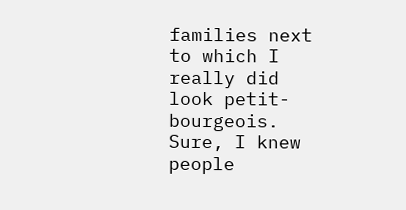families next to which I really did look petit-bourgeois.  Sure, I knew people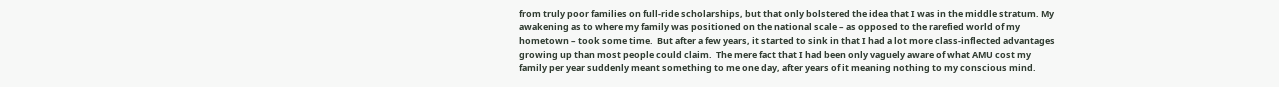from truly poor families on full-ride scholarships, but that only bolstered the idea that I was in the middle stratum. My awakening as to where my family was positioned on the national scale – as opposed to the rarefied world of my hometown – took some time.  But after a few years, it started to sink in that I had a lot more class-inflected advantages growing up than most people could claim.  The mere fact that I had been only vaguely aware of what AMU cost my family per year suddenly meant something to me one day, after years of it meaning nothing to my conscious mind.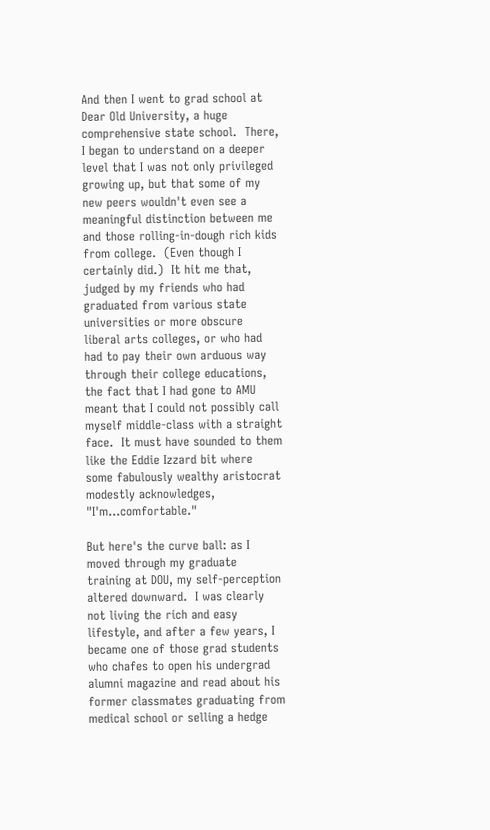And then I went to grad school at Dear Old University, a huge comprehensive state school.  There, I began to understand on a deeper level that I was not only privileged growing up, but that some of my new peers wouldn't even see a meaningful distinction between me and those rolling-in-dough rich kids from college.  (Even though I certainly did.)  It hit me that, judged by my friends who had graduated from various state universities or more obscure liberal arts colleges, or who had had to pay their own arduous way through their college educations, the fact that I had gone to AMU meant that I could not possibly call myself middle-class with a straight face.  It must have sounded to them like the Eddie Izzard bit where some fabulously wealthy aristocrat modestly acknowledges, "I'm...comfortable."

But here's the curve ball: as I moved through my graduate training at DOU, my self-perception altered downward.  I was clearly not living the rich and easy lifestyle, and after a few years, I became one of those grad students who chafes to open his undergrad alumni magazine and read about his former classmates graduating from medical school or selling a hedge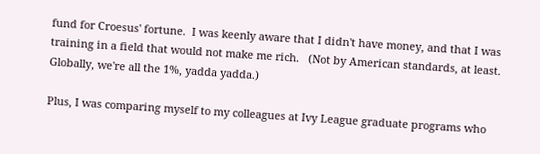fund for Croesus' fortune.  I was keenly aware that I didn't have money, and that I was training in a field that would not make me rich.   (Not by American standards, at least.  Globally, we're all the 1%, yadda yadda.)

Plus, I was comparing myself to my colleagues at Ivy League graduate programs who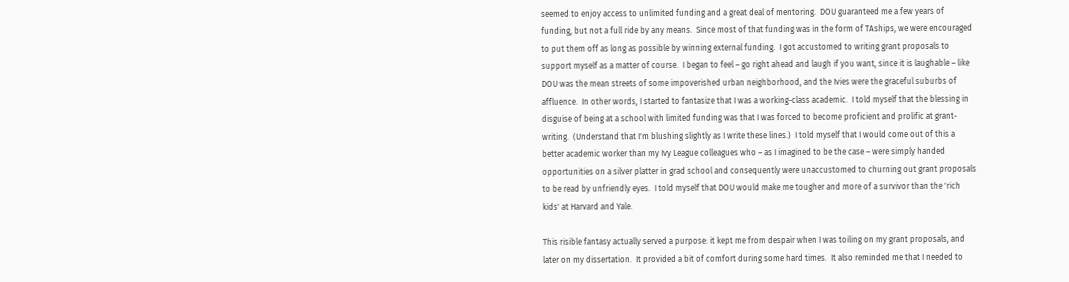seemed to enjoy access to unlimited funding and a great deal of mentoring.  DOU guaranteed me a few years of funding, but not a full ride by any means.  Since most of that funding was in the form of TAships, we were encouraged to put them off as long as possible by winning external funding.  I got accustomed to writing grant proposals to support myself as a matter of course.  I began to feel – go right ahead and laugh if you want, since it is laughable – like DOU was the mean streets of some impoverished urban neighborhood, and the Ivies were the graceful suburbs of affluence.  In other words, I started to fantasize that I was a working-class academic.  I told myself that the blessing in disguise of being at a school with limited funding was that I was forced to become proficient and prolific at grant-writing.  (Understand that I'm blushing slightly as I write these lines.)  I told myself that I would come out of this a better academic worker than my Ivy League colleagues who – as I imagined to be the case – were simply handed opportunities on a silver platter in grad school and consequently were unaccustomed to churning out grant proposals to be read by unfriendly eyes.  I told myself that DOU would make me tougher and more of a survivor than the 'rich kids' at Harvard and Yale.

This risible fantasy actually served a purpose: it kept me from despair when I was toiling on my grant proposals, and later on my dissertation.  It provided a bit of comfort during some hard times.  It also reminded me that I needed to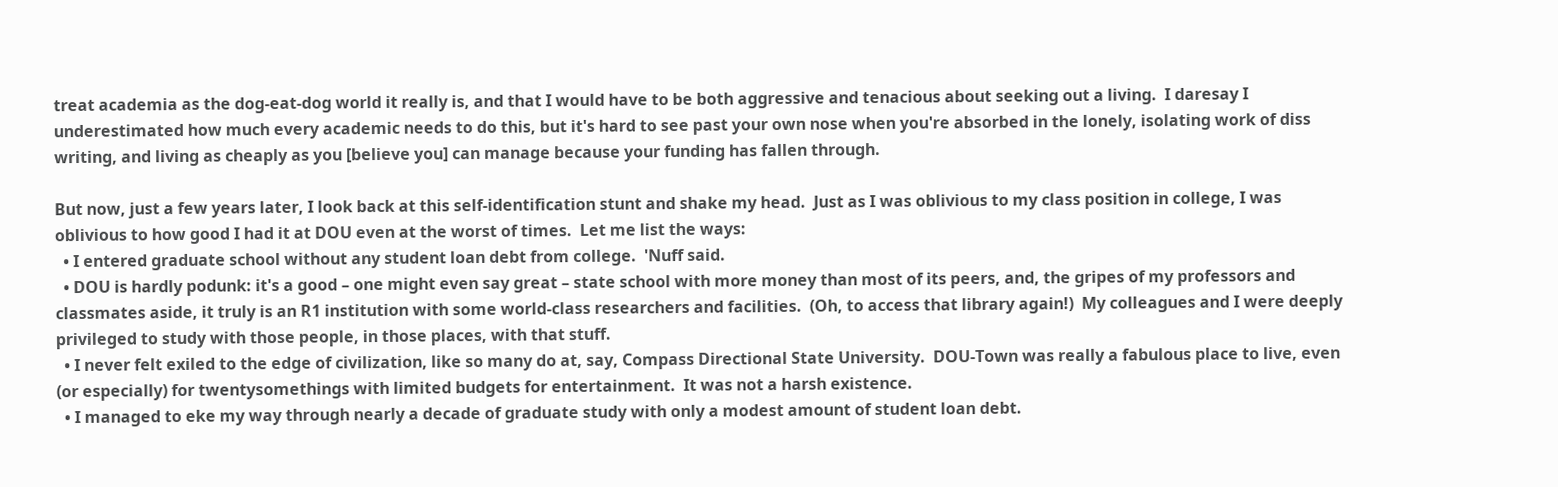treat academia as the dog-eat-dog world it really is, and that I would have to be both aggressive and tenacious about seeking out a living.  I daresay I underestimated how much every academic needs to do this, but it's hard to see past your own nose when you're absorbed in the lonely, isolating work of diss writing, and living as cheaply as you [believe you] can manage because your funding has fallen through.

But now, just a few years later, I look back at this self-identification stunt and shake my head.  Just as I was oblivious to my class position in college, I was oblivious to how good I had it at DOU even at the worst of times.  Let me list the ways:
  • I entered graduate school without any student loan debt from college.  'Nuff said.
  • DOU is hardly podunk: it's a good – one might even say great – state school with more money than most of its peers, and, the gripes of my professors and classmates aside, it truly is an R1 institution with some world-class researchers and facilities.  (Oh, to access that library again!)  My colleagues and I were deeply privileged to study with those people, in those places, with that stuff.
  • I never felt exiled to the edge of civilization, like so many do at, say, Compass Directional State University.  DOU-Town was really a fabulous place to live, even (or especially) for twentysomethings with limited budgets for entertainment.  It was not a harsh existence.
  • I managed to eke my way through nearly a decade of graduate study with only a modest amount of student loan debt.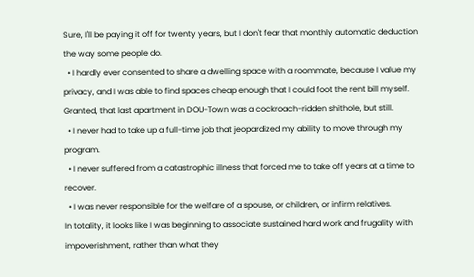Sure, I'll be paying it off for twenty years, but I don't fear that monthly automatic deduction the way some people do.
  • I hardly ever consented to share a dwelling space with a roommate, because I value my privacy, and I was able to find spaces cheap enough that I could foot the rent bill myself.  Granted, that last apartment in DOU-Town was a cockroach-ridden shithole, but still.
  • I never had to take up a full-time job that jeopardized my ability to move through my program.
  • I never suffered from a catastrophic illness that forced me to take off years at a time to recover.
  • I was never responsible for the welfare of a spouse, or children, or infirm relatives.
In totality, it looks like I was beginning to associate sustained hard work and frugality with impoverishment, rather than what they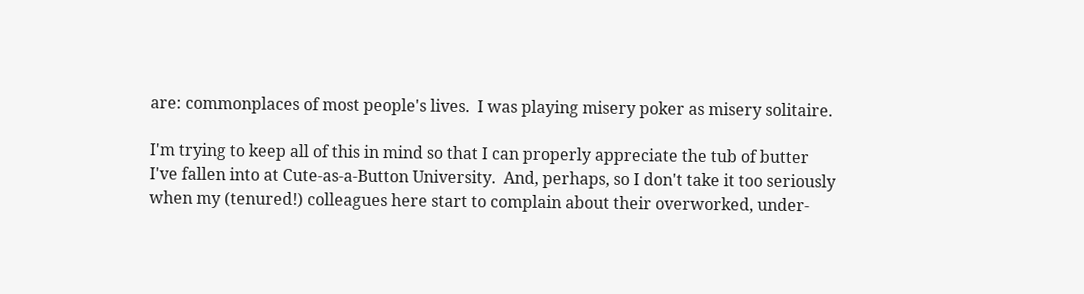are: commonplaces of most people's lives.  I was playing misery poker as misery solitaire.

I'm trying to keep all of this in mind so that I can properly appreciate the tub of butter I've fallen into at Cute-as-a-Button University.  And, perhaps, so I don't take it too seriously when my (tenured!) colleagues here start to complain about their overworked, under-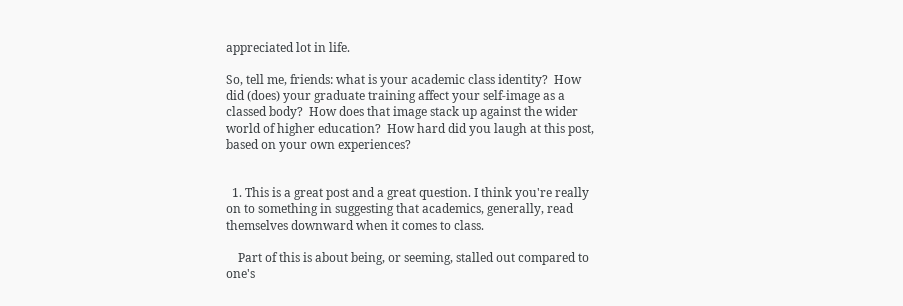appreciated lot in life.

So, tell me, friends: what is your academic class identity?  How did (does) your graduate training affect your self-image as a classed body?  How does that image stack up against the wider world of higher education?  How hard did you laugh at this post, based on your own experiences?


  1. This is a great post and a great question. I think you're really on to something in suggesting that academics, generally, read themselves downward when it comes to class.

    Part of this is about being, or seeming, stalled out compared to one's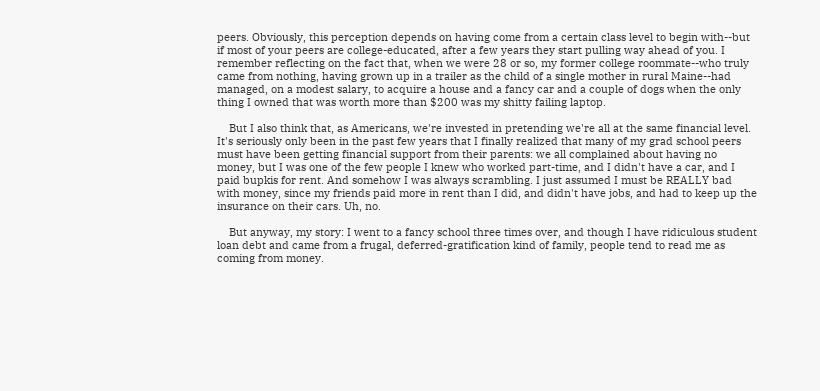peers. Obviously, this perception depends on having come from a certain class level to begin with--but if most of your peers are college-educated, after a few years they start pulling way ahead of you. I remember reflecting on the fact that, when we were 28 or so, my former college roommate--who truly came from nothing, having grown up in a trailer as the child of a single mother in rural Maine--had managed, on a modest salary, to acquire a house and a fancy car and a couple of dogs when the only thing I owned that was worth more than $200 was my shitty failing laptop.

    But I also think that, as Americans, we're invested in pretending we're all at the same financial level. It's seriously only been in the past few years that I finally realized that many of my grad school peers must have been getting financial support from their parents: we all complained about having no money, but I was one of the few people I knew who worked part-time, and I didn't have a car, and I paid bupkis for rent. And somehow I was always scrambling. I just assumed I must be REALLY bad with money, since my friends paid more in rent than I did, and didn't have jobs, and had to keep up the insurance on their cars. Uh, no.

    But anyway, my story: I went to a fancy school three times over, and though I have ridiculous student loan debt and came from a frugal, deferred-gratification kind of family, people tend to read me as coming from money.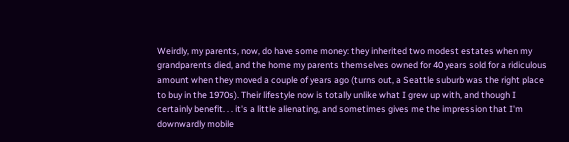Weirdly, my parents, now, do have some money: they inherited two modest estates when my grandparents died, and the home my parents themselves owned for 40 years sold for a ridiculous amount when they moved a couple of years ago (turns out, a Seattle suburb was the right place to buy in the 1970s). Their lifestyle now is totally unlike what I grew up with, and though I certainly benefit. . . it's a little alienating, and sometimes gives me the impression that I'm downwardly mobile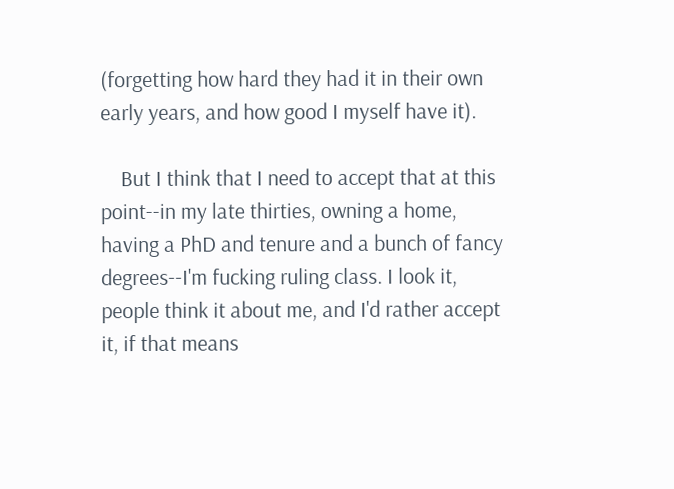(forgetting how hard they had it in their own early years, and how good I myself have it).

    But I think that I need to accept that at this point--in my late thirties, owning a home, having a PhD and tenure and a bunch of fancy degrees--I'm fucking ruling class. I look it, people think it about me, and I'd rather accept it, if that means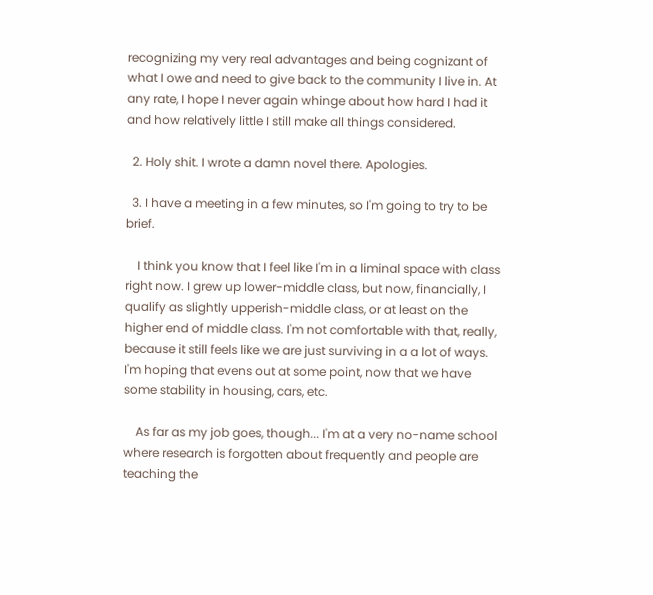recognizing my very real advantages and being cognizant of what I owe and need to give back to the community I live in. At any rate, I hope I never again whinge about how hard I had it and how relatively little I still make all things considered.

  2. Holy shit. I wrote a damn novel there. Apologies.

  3. I have a meeting in a few minutes, so I'm going to try to be brief.

    I think you know that I feel like I'm in a liminal space with class right now. I grew up lower-middle class, but now, financially, I qualify as slightly upperish-middle class, or at least on the higher end of middle class. I'm not comfortable with that, really, because it still feels like we are just surviving in a a lot of ways. I'm hoping that evens out at some point, now that we have some stability in housing, cars, etc.

    As far as my job goes, though... I'm at a very no-name school where research is forgotten about frequently and people are teaching the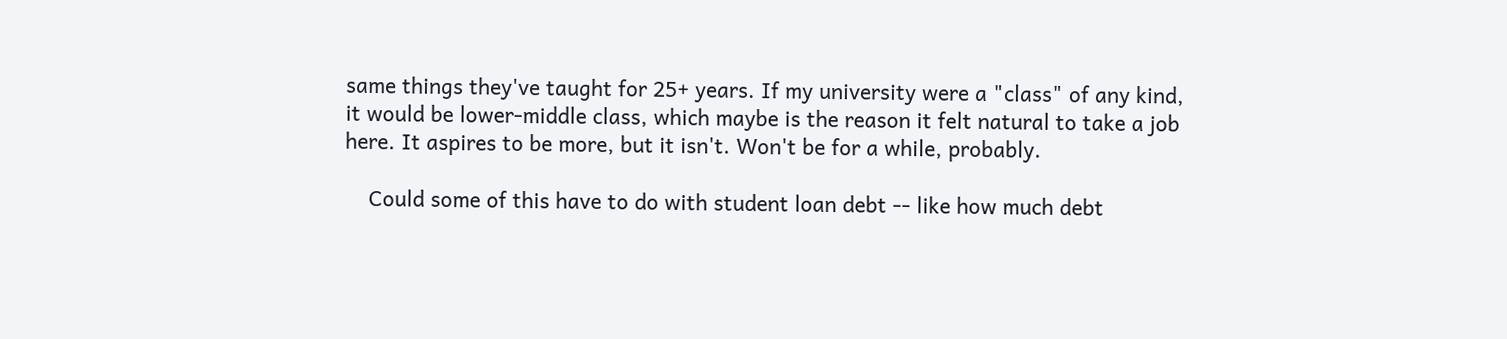same things they've taught for 25+ years. If my university were a "class" of any kind, it would be lower-middle class, which maybe is the reason it felt natural to take a job here. It aspires to be more, but it isn't. Won't be for a while, probably.

    Could some of this have to do with student loan debt -- like how much debt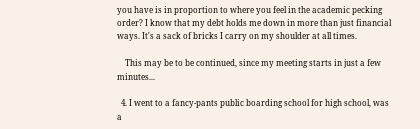you have is in proportion to where you feel in the academic pecking order? I know that my debt holds me down in more than just financial ways. It's a sack of bricks I carry on my shoulder at all times.

    This may be to be continued, since my meeting starts in just a few minutes...

  4. I went to a fancy-pants public boarding school for high school, was a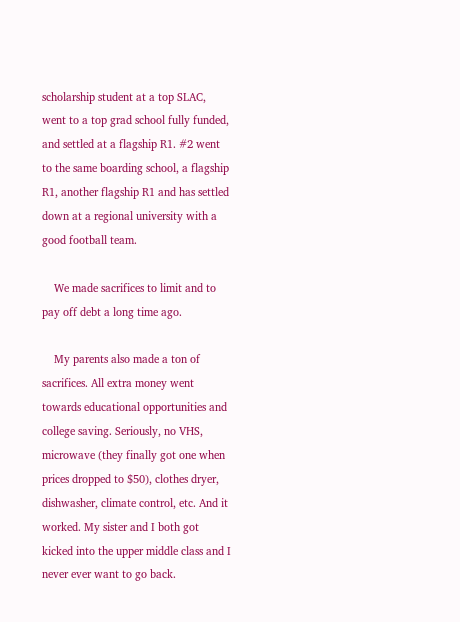scholarship student at a top SLAC, went to a top grad school fully funded, and settled at a flagship R1. #2 went to the same boarding school, a flagship R1, another flagship R1 and has settled down at a regional university with a good football team.

    We made sacrifices to limit and to pay off debt a long time ago.

    My parents also made a ton of sacrifices. All extra money went towards educational opportunities and college saving. Seriously, no VHS, microwave (they finally got one when prices dropped to $50), clothes dryer, dishwasher, climate control, etc. And it worked. My sister and I both got kicked into the upper middle class and I never ever want to go back.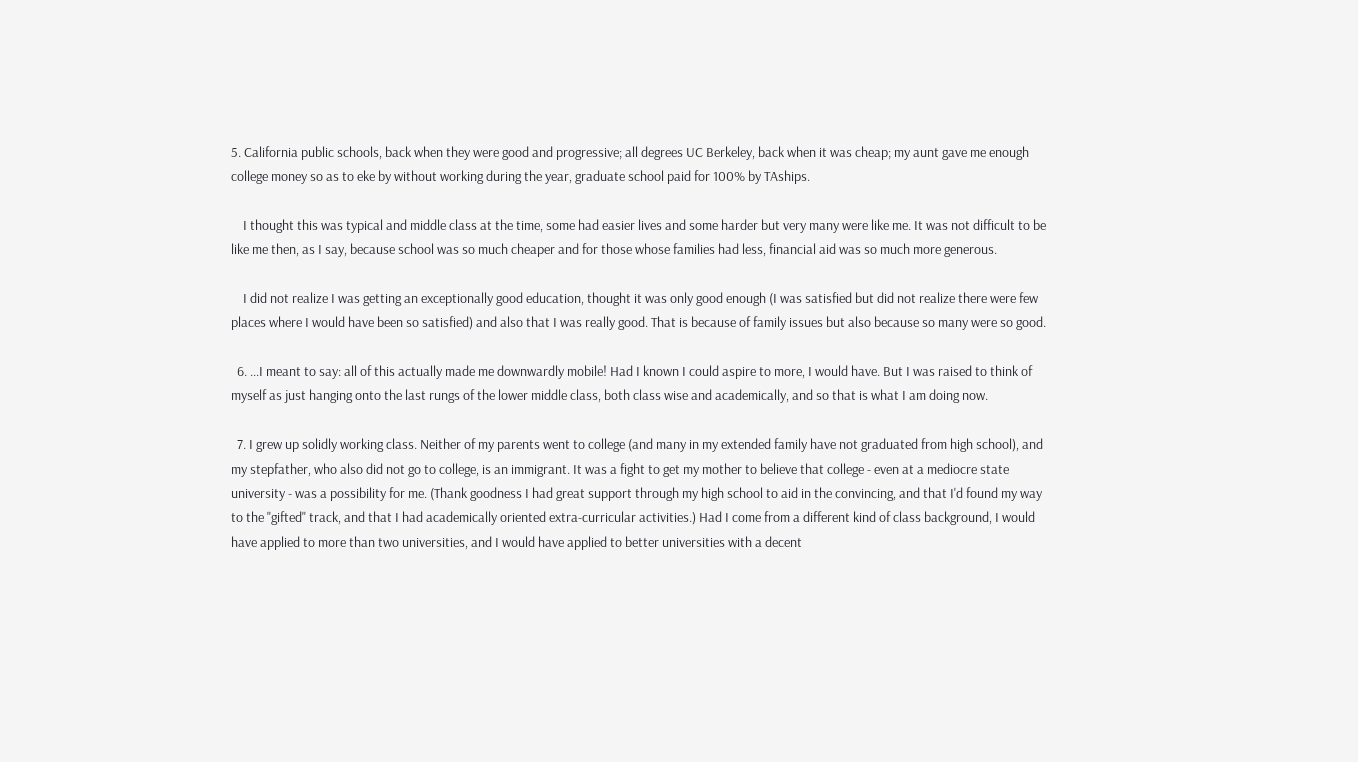5. California public schools, back when they were good and progressive; all degrees UC Berkeley, back when it was cheap; my aunt gave me enough college money so as to eke by without working during the year, graduate school paid for 100% by TAships.

    I thought this was typical and middle class at the time, some had easier lives and some harder but very many were like me. It was not difficult to be like me then, as I say, because school was so much cheaper and for those whose families had less, financial aid was so much more generous.

    I did not realize I was getting an exceptionally good education, thought it was only good enough (I was satisfied but did not realize there were few places where I would have been so satisfied) and also that I was really good. That is because of family issues but also because so many were so good.

  6. ...I meant to say: all of this actually made me downwardly mobile! Had I known I could aspire to more, I would have. But I was raised to think of myself as just hanging onto the last rungs of the lower middle class, both class wise and academically, and so that is what I am doing now.

  7. I grew up solidly working class. Neither of my parents went to college (and many in my extended family have not graduated from high school), and my stepfather, who also did not go to college, is an immigrant. It was a fight to get my mother to believe that college - even at a mediocre state university - was a possibility for me. (Thank goodness I had great support through my high school to aid in the convincing, and that I'd found my way to the "gifted" track, and that I had academically oriented extra-curricular activities.) Had I come from a different kind of class background, I would have applied to more than two universities, and I would have applied to better universities with a decent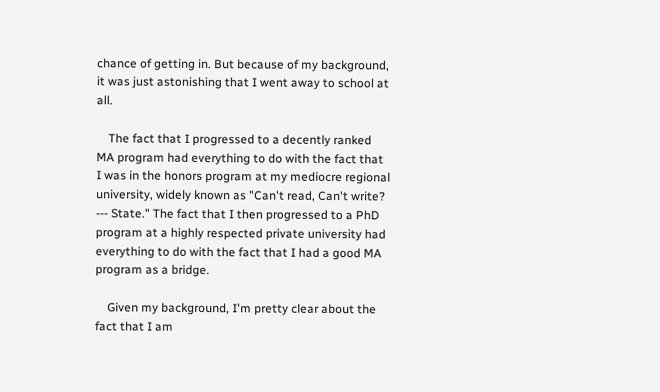chance of getting in. But because of my background, it was just astonishing that I went away to school at all.

    The fact that I progressed to a decently ranked MA program had everything to do with the fact that I was in the honors program at my mediocre regional university, widely known as "Can't read, Can't write? --- State." The fact that I then progressed to a PhD program at a highly respected private university had everything to do with the fact that I had a good MA program as a bridge.

    Given my background, I'm pretty clear about the fact that I am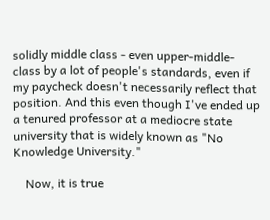solidly middle class - even upper-middle-class by a lot of people's standards, even if my paycheck doesn't necessarily reflect that position. And this even though I've ended up a tenured professor at a mediocre state university that is widely known as "No Knowledge University."

    Now, it is true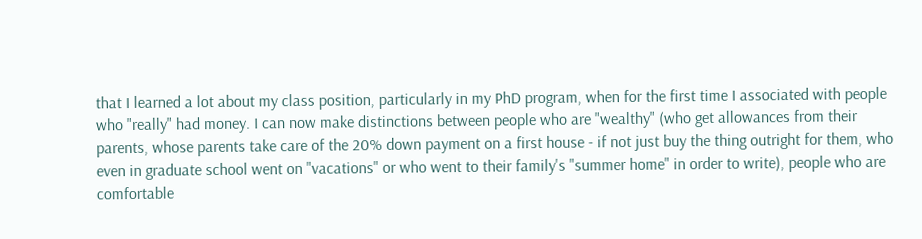that I learned a lot about my class position, particularly in my PhD program, when for the first time I associated with people who "really" had money. I can now make distinctions between people who are "wealthy" (who get allowances from their parents, whose parents take care of the 20% down payment on a first house - if not just buy the thing outright for them, who even in graduate school went on "vacations" or who went to their family's "summer home" in order to write), people who are comfortable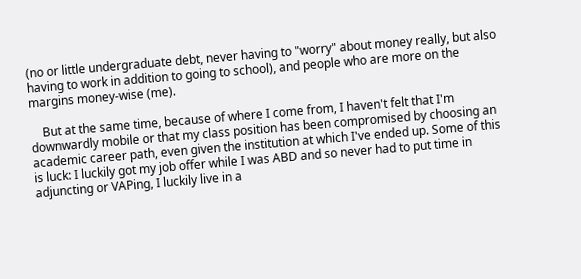(no or little undergraduate debt, never having to "worry" about money really, but also having to work in addition to going to school), and people who are more on the margins money-wise (me).

    But at the same time, because of where I come from, I haven't felt that I'm downwardly mobile or that my class position has been compromised by choosing an academic career path, even given the institution at which I've ended up. Some of this is luck: I luckily got my job offer while I was ABD and so never had to put time in adjuncting or VAPing, I luckily live in a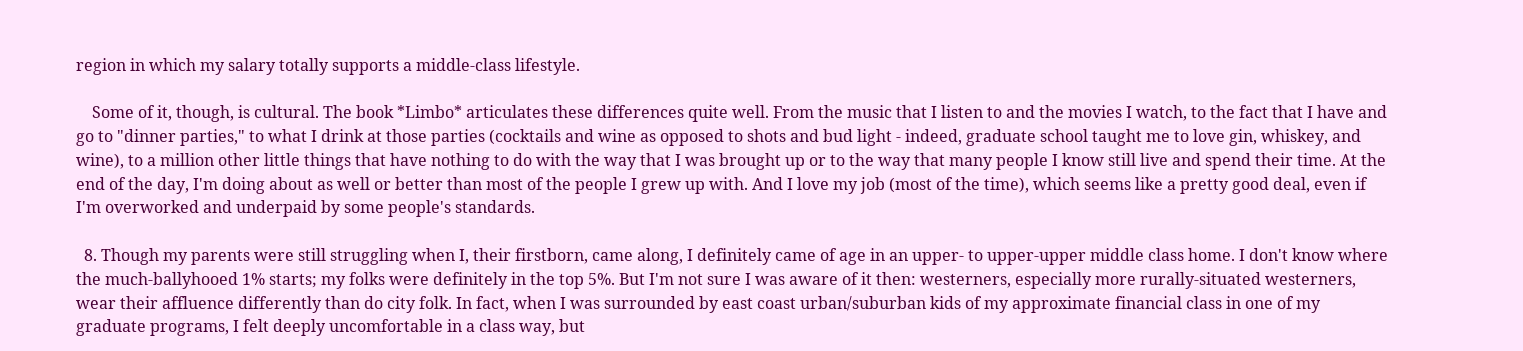region in which my salary totally supports a middle-class lifestyle.

    Some of it, though, is cultural. The book *Limbo* articulates these differences quite well. From the music that I listen to and the movies I watch, to the fact that I have and go to "dinner parties," to what I drink at those parties (cocktails and wine as opposed to shots and bud light - indeed, graduate school taught me to love gin, whiskey, and wine), to a million other little things that have nothing to do with the way that I was brought up or to the way that many people I know still live and spend their time. At the end of the day, I'm doing about as well or better than most of the people I grew up with. And I love my job (most of the time), which seems like a pretty good deal, even if I'm overworked and underpaid by some people's standards.

  8. Though my parents were still struggling when I, their firstborn, came along, I definitely came of age in an upper- to upper-upper middle class home. I don't know where the much-ballyhooed 1% starts; my folks were definitely in the top 5%. But I'm not sure I was aware of it then: westerners, especially more rurally-situated westerners, wear their affluence differently than do city folk. In fact, when I was surrounded by east coast urban/suburban kids of my approximate financial class in one of my graduate programs, I felt deeply uncomfortable in a class way, but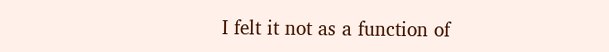I felt it not as a function of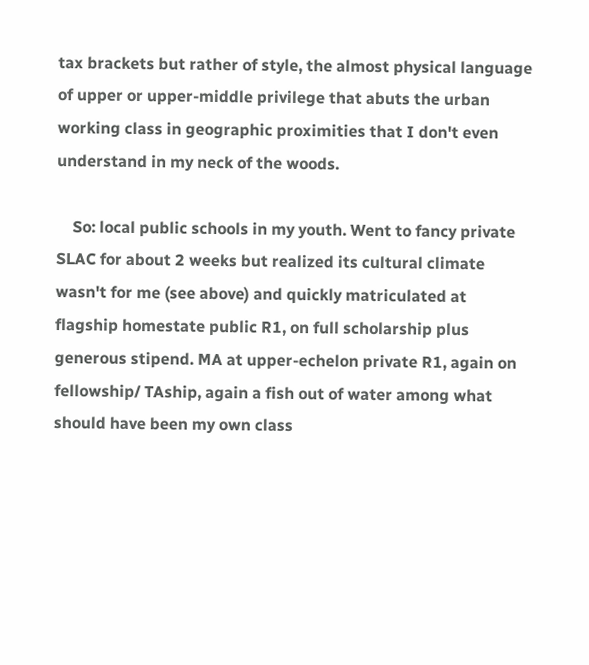tax brackets but rather of style, the almost physical language of upper or upper-middle privilege that abuts the urban working class in geographic proximities that I don't even understand in my neck of the woods.

    So: local public schools in my youth. Went to fancy private SLAC for about 2 weeks but realized its cultural climate wasn't for me (see above) and quickly matriculated at flagship homestate public R1, on full scholarship plus generous stipend. MA at upper-echelon private R1, again on fellowship/ TAship, again a fish out of water among what should have been my own class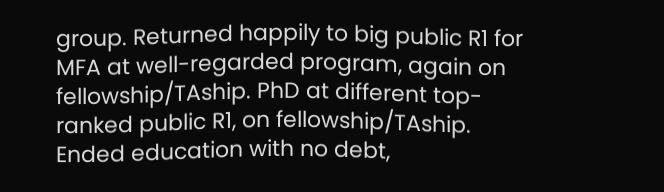group. Returned happily to big public R1 for MFA at well-regarded program, again on fellowship/TAship. PhD at different top-ranked public R1, on fellowship/TAship. Ended education with no debt,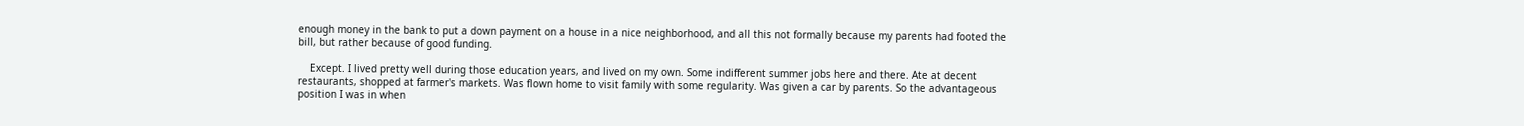enough money in the bank to put a down payment on a house in a nice neighborhood, and all this not formally because my parents had footed the bill, but rather because of good funding.

    Except. I lived pretty well during those education years, and lived on my own. Some indifferent summer jobs here and there. Ate at decent restaurants, shopped at farmer's markets. Was flown home to visit family with some regularity. Was given a car by parents. So the advantageous position I was in when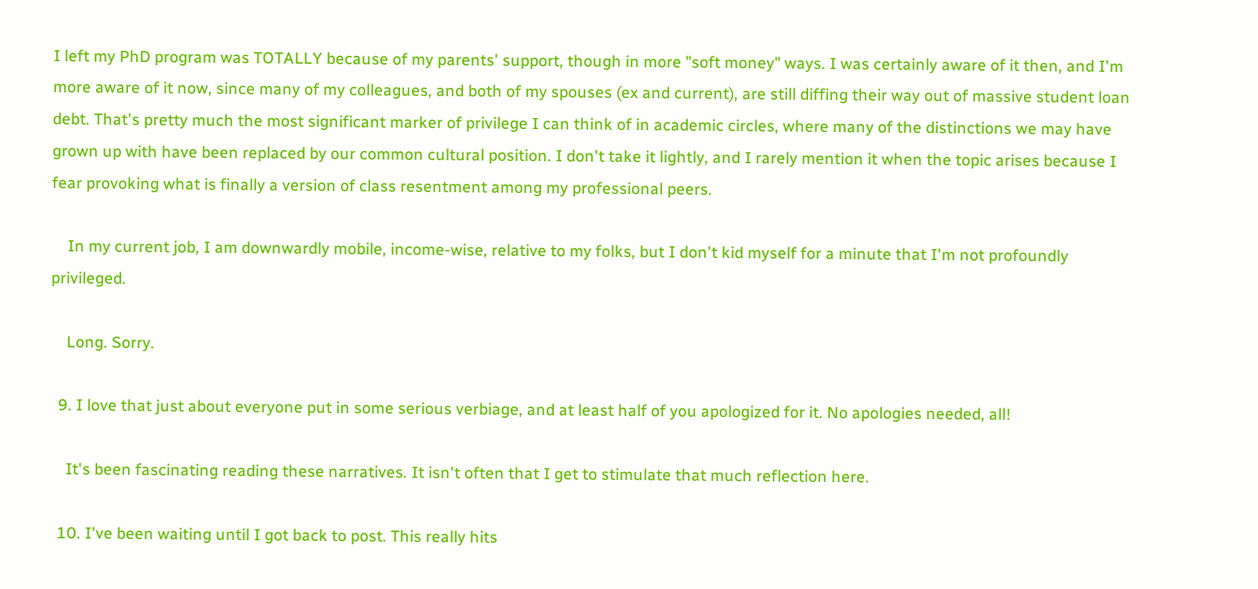I left my PhD program was TOTALLY because of my parents' support, though in more "soft money" ways. I was certainly aware of it then, and I'm more aware of it now, since many of my colleagues, and both of my spouses (ex and current), are still diffing their way out of massive student loan debt. That's pretty much the most significant marker of privilege I can think of in academic circles, where many of the distinctions we may have grown up with have been replaced by our common cultural position. I don't take it lightly, and I rarely mention it when the topic arises because I fear provoking what is finally a version of class resentment among my professional peers.

    In my current job, I am downwardly mobile, income-wise, relative to my folks, but I don't kid myself for a minute that I'm not profoundly privileged.

    Long. Sorry.

  9. I love that just about everyone put in some serious verbiage, and at least half of you apologized for it. No apologies needed, all!

    It's been fascinating reading these narratives. It isn't often that I get to stimulate that much reflection here.

  10. I've been waiting until I got back to post. This really hits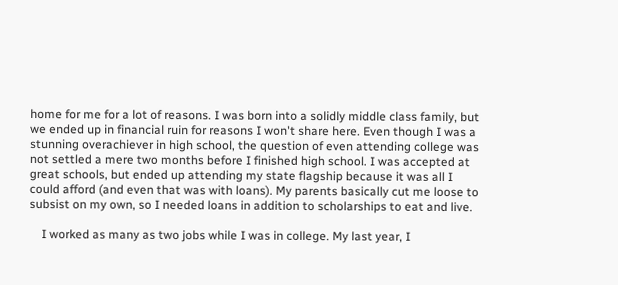home for me for a lot of reasons. I was born into a solidly middle class family, but we ended up in financial ruin for reasons I won't share here. Even though I was a stunning overachiever in high school, the question of even attending college was not settled a mere two months before I finished high school. I was accepted at great schools, but ended up attending my state flagship because it was all I could afford (and even that was with loans). My parents basically cut me loose to subsist on my own, so I needed loans in addition to scholarships to eat and live.

    I worked as many as two jobs while I was in college. My last year, I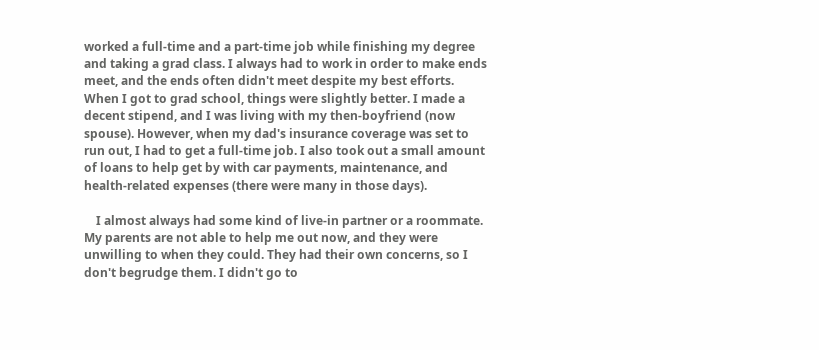worked a full-time and a part-time job while finishing my degree and taking a grad class. I always had to work in order to make ends meet, and the ends often didn't meet despite my best efforts. When I got to grad school, things were slightly better. I made a decent stipend, and I was living with my then-boyfriend (now spouse). However, when my dad's insurance coverage was set to run out, I had to get a full-time job. I also took out a small amount of loans to help get by with car payments, maintenance, and health-related expenses (there were many in those days).

    I almost always had some kind of live-in partner or a roommate. My parents are not able to help me out now, and they were unwilling to when they could. They had their own concerns, so I don't begrudge them. I didn't go to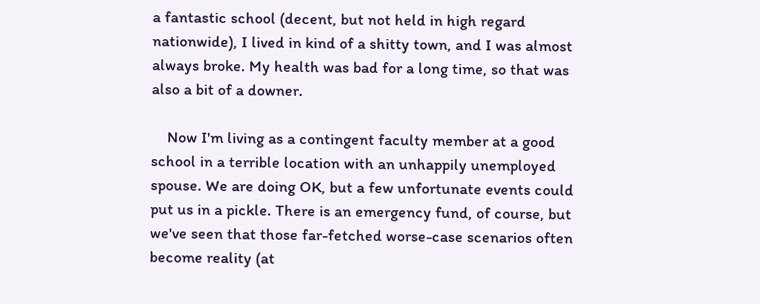a fantastic school (decent, but not held in high regard nationwide), I lived in kind of a shitty town, and I was almost always broke. My health was bad for a long time, so that was also a bit of a downer.

    Now I'm living as a contingent faculty member at a good school in a terrible location with an unhappily unemployed spouse. We are doing OK, but a few unfortunate events could put us in a pickle. There is an emergency fund, of course, but we've seen that those far-fetched worse-case scenarios often become reality (at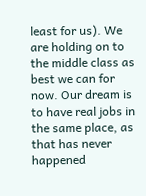least for us). We are holding on to the middle class as best we can for now. Our dream is to have real jobs in the same place, as that has never happened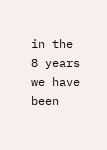in the 8 years we have been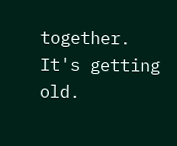together. It's getting old.